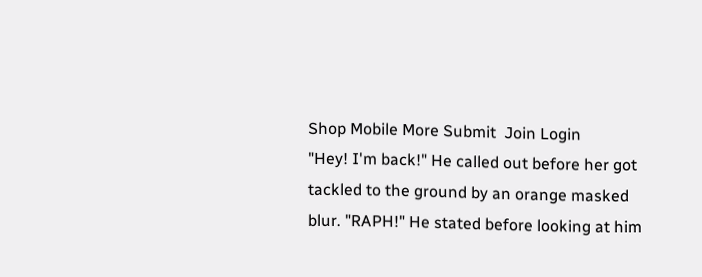Shop Mobile More Submit  Join Login
"Hey! I'm back!" He called out before her got tackled to the ground by an orange masked blur. "RAPH!" He stated before looking at him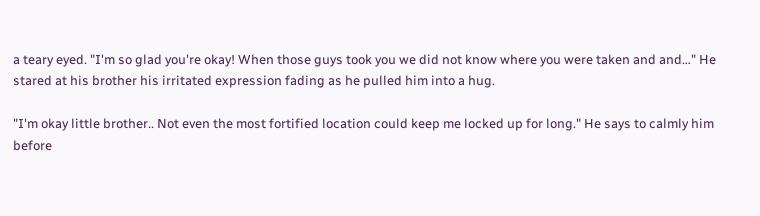a teary eyed. "I'm so glad you're okay! When those guys took you we did not know where you were taken and and…" He stared at his brother his irritated expression fading as he pulled him into a hug.

"I'm okay little brother.. Not even the most fortified location could keep me locked up for long." He says to calmly him before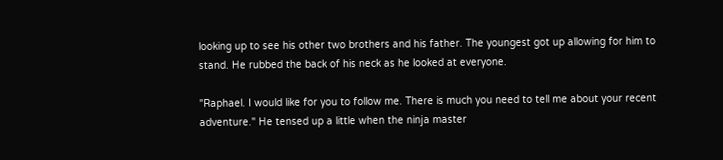looking up to see his other two brothers and his father. The youngest got up allowing for him to stand. He rubbed the back of his neck as he looked at everyone.

"Raphael. I would like for you to follow me. There is much you need to tell me about your recent adventure." He tensed up a little when the ninja master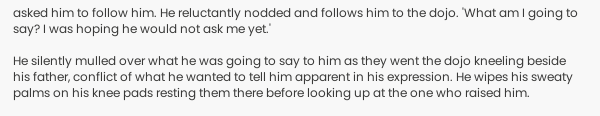asked him to follow him. He reluctantly nodded and follows him to the dojo. 'What am I going to say? I was hoping he would not ask me yet.'

He silently mulled over what he was going to say to him as they went the dojo kneeling beside his father, conflict of what he wanted to tell him apparent in his expression. He wipes his sweaty palms on his knee pads resting them there before looking up at the one who raised him.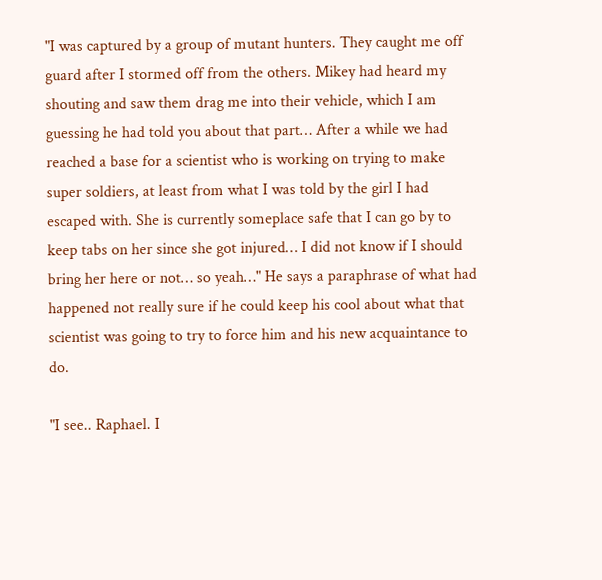"I was captured by a group of mutant hunters. They caught me off guard after I stormed off from the others. Mikey had heard my shouting and saw them drag me into their vehicle, which I am guessing he had told you about that part… After a while we had reached a base for a scientist who is working on trying to make super soldiers, at least from what I was told by the girl I had escaped with. She is currently someplace safe that I can go by to keep tabs on her since she got injured… I did not know if I should bring her here or not… so yeah…" He says a paraphrase of what had happened not really sure if he could keep his cool about what that scientist was going to try to force him and his new acquaintance to do.

"I see.. Raphael. I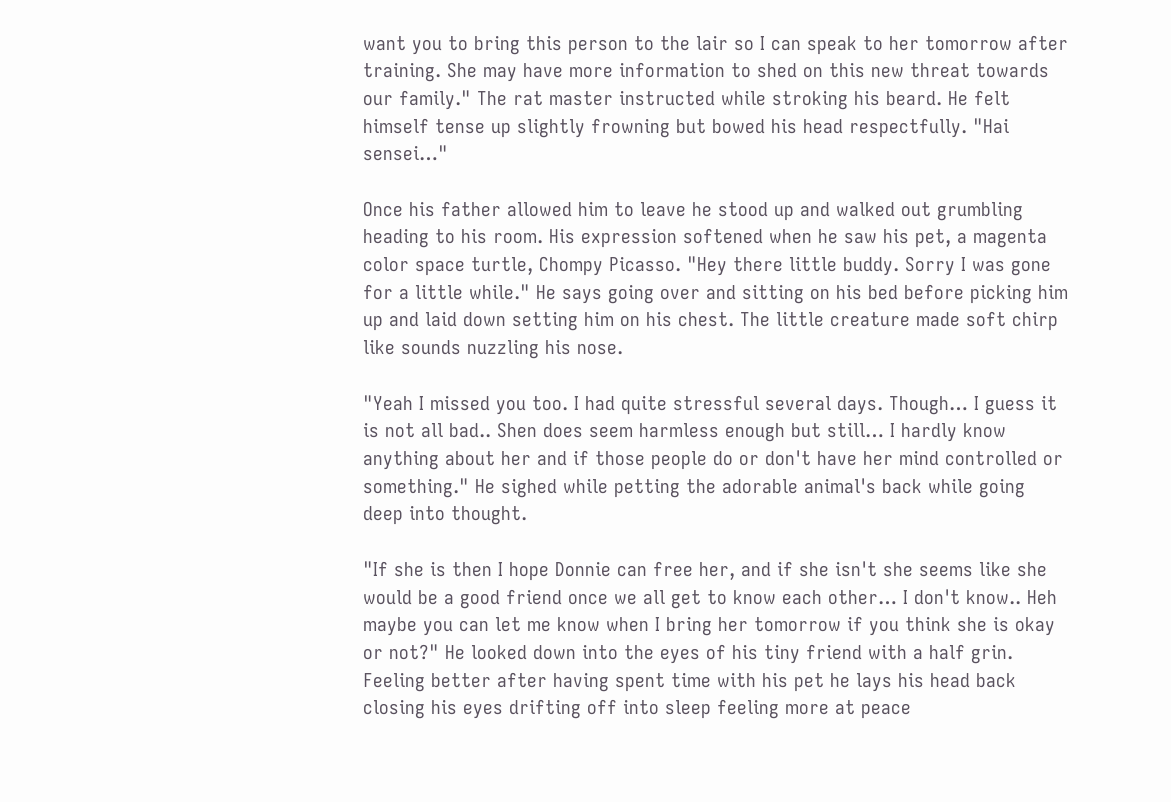want you to bring this person to the lair so I can speak to her tomorrow after training. She may have more information to shed on this new threat towards our family." The rat master instructed while stroking his beard. He felt himself tense up slightly frowning but bowed his head respectfully. "Hai sensei…"

Once his father allowed him to leave he stood up and walked out grumbling heading to his room. His expression softened when he saw his pet, a magenta color space turtle, Chompy Picasso. "Hey there little buddy. Sorry I was gone for a little while." He says going over and sitting on his bed before picking him up and laid down setting him on his chest. The little creature made soft chirp like sounds nuzzling his nose.

"Yeah I missed you too. I had quite stressful several days. Though… I guess it is not all bad.. Shen does seem harmless enough but still… I hardly know anything about her and if those people do or don't have her mind controlled or something." He sighed while petting the adorable animal's back while going deep into thought.

"If she is then I hope Donnie can free her, and if she isn't she seems like she would be a good friend once we all get to know each other… I don't know.. Heh maybe you can let me know when I bring her tomorrow if you think she is okay or not?" He looked down into the eyes of his tiny friend with a half grin. Feeling better after having spent time with his pet he lays his head back closing his eyes drifting off into sleep feeling more at peace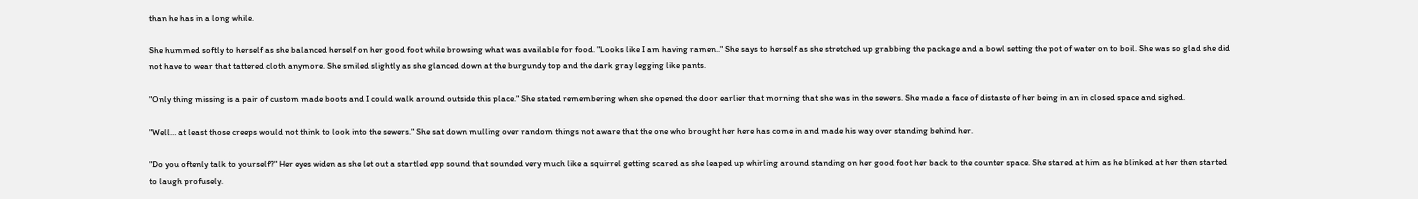than he has in a long while.

She hummed softly to herself as she balanced herself on her good foot while browsing what was available for food. "Looks like I am having ramen.." She says to herself as she stretched up grabbing the package and a bowl setting the pot of water on to boil. She was so glad she did not have to wear that tattered cloth anymore. She smiled slightly as she glanced down at the burgundy top and the dark gray legging like pants.

"Only thing missing is a pair of custom made boots and I could walk around outside this place." She stated remembering when she opened the door earlier that morning that she was in the sewers. She made a face of distaste of her being in an in closed space and sighed.

"Well… at least those creeps would not think to look into the sewers." She sat down mulling over random things not aware that the one who brought her here has come in and made his way over standing behind her.

"Do you oftenly talk to yourself?" Her eyes widen as she let out a startled epp sound that sounded very much like a squirrel getting scared as she leaped up whirling around standing on her good foot her back to the counter space. She stared at him as he blinked at her then started to laugh profusely.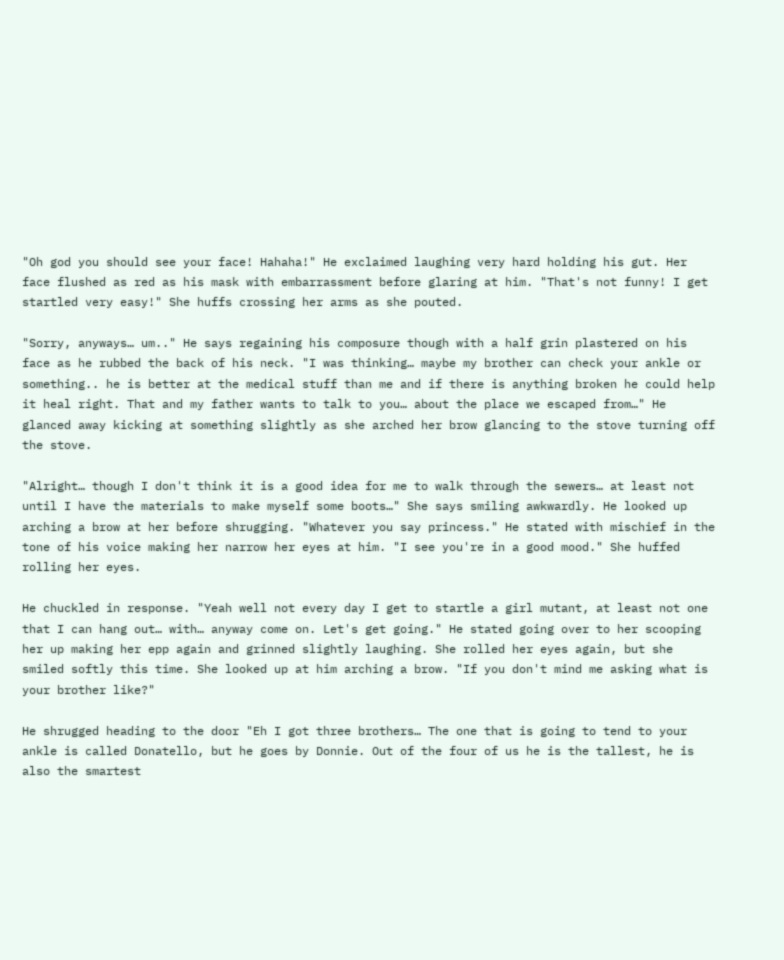"Oh god you should see your face! Hahaha!" He exclaimed laughing very hard holding his gut. Her face flushed as red as his mask with embarrassment before glaring at him. "That's not funny! I get startled very easy!" She huffs crossing her arms as she pouted.

"Sorry, anyways… um.." He says regaining his composure though with a half grin plastered on his face as he rubbed the back of his neck. "I was thinking… maybe my brother can check your ankle or something.. he is better at the medical stuff than me and if there is anything broken he could help it heal right. That and my father wants to talk to you… about the place we escaped from…" He glanced away kicking at something slightly as she arched her brow glancing to the stove turning off the stove.

"Alright… though I don't think it is a good idea for me to walk through the sewers… at least not until I have the materials to make myself some boots…" She says smiling awkwardly. He looked up arching a brow at her before shrugging. "Whatever you say princess." He stated with mischief in the tone of his voice making her narrow her eyes at him. "I see you're in a good mood." She huffed rolling her eyes.

He chuckled in response. "Yeah well not every day I get to startle a girl mutant, at least not one that I can hang out… with… anyway come on. Let's get going." He stated going over to her scooping her up making her epp again and grinned slightly laughing. She rolled her eyes again, but she smiled softly this time. She looked up at him arching a brow. "If you don't mind me asking what is your brother like?"

He shrugged heading to the door "Eh I got three brothers… The one that is going to tend to your ankle is called Donatello, but he goes by Donnie. Out of the four of us he is the tallest, he is also the smartest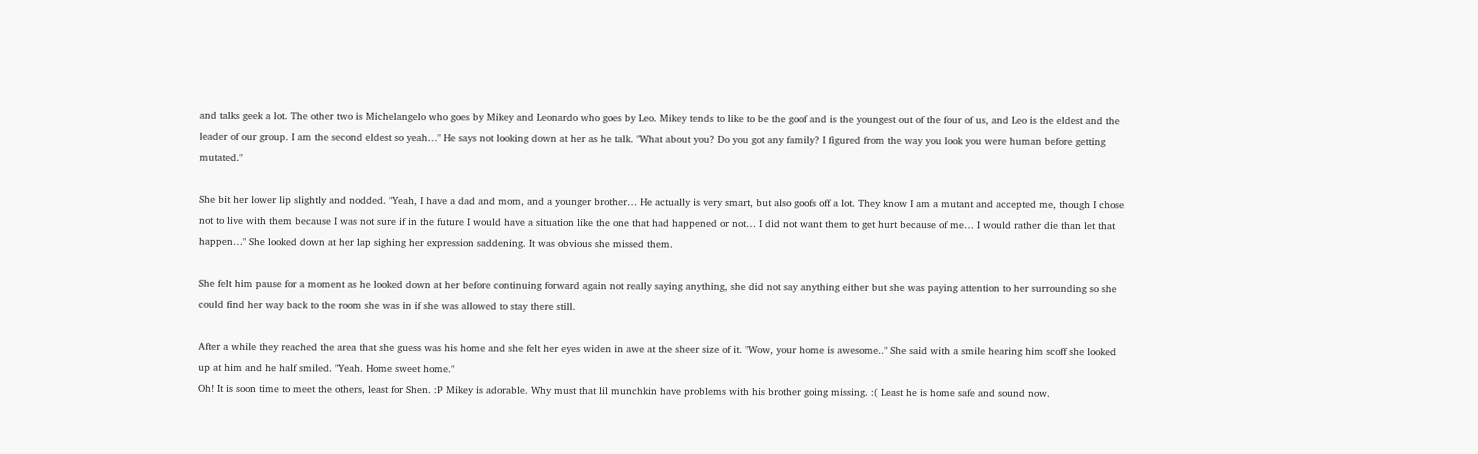and talks geek a lot. The other two is Michelangelo who goes by Mikey and Leonardo who goes by Leo. Mikey tends to like to be the goof and is the youngest out of the four of us, and Leo is the eldest and the leader of our group. I am the second eldest so yeah…" He says not looking down at her as he talk. "What about you? Do you got any family? I figured from the way you look you were human before getting mutated."

She bit her lower lip slightly and nodded. "Yeah, I have a dad and mom, and a younger brother… He actually is very smart, but also goofs off a lot. They know I am a mutant and accepted me, though I chose not to live with them because I was not sure if in the future I would have a situation like the one that had happened or not… I did not want them to get hurt because of me… I would rather die than let that happen…" She looked down at her lap sighing her expression saddening. It was obvious she missed them.

She felt him pause for a moment as he looked down at her before continuing forward again not really saying anything, she did not say anything either but she was paying attention to her surrounding so she could find her way back to the room she was in if she was allowed to stay there still.

After a while they reached the area that she guess was his home and she felt her eyes widen in awe at the sheer size of it. "Wow, your home is awesome.." She said with a smile hearing him scoff she looked up at him and he half smiled. "Yeah. Home sweet home."
Oh! It is soon time to meet the others, least for Shen. :P Mikey is adorable. Why must that lil munchkin have problems with his brother going missing. :( Least he is home safe and sound now.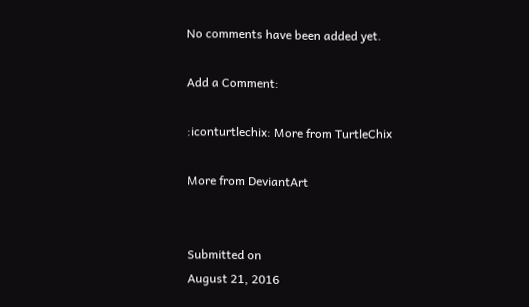No comments have been added yet.

Add a Comment:

:iconturtlechix: More from TurtleChix

More from DeviantArt


Submitted on
August 21, 2016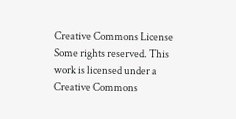Creative Commons License
Some rights reserved. This work is licensed under a
Creative Commons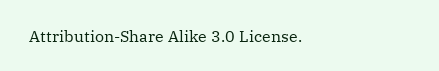Attribution-Share Alike 3.0 License.